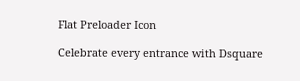Flat Preloader Icon

Celebrate every entrance with Dsquare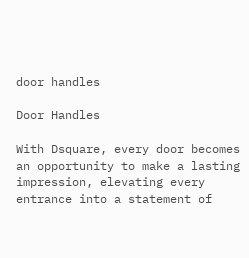door handles

Door Handles

With Dsquare, every door becomes an opportunity to make a lasting impression, elevating every entrance into a statement of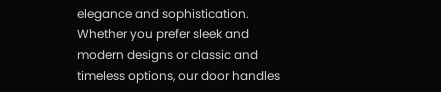elegance and sophistication. Whether you prefer sleek and modern designs or classic and timeless options, our door handles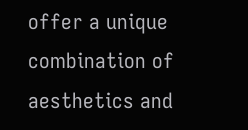offer a unique combination of aesthetics and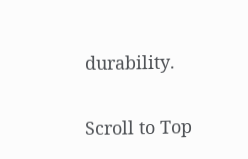durability.


Scroll to Top